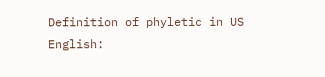Definition of phyletic in US English: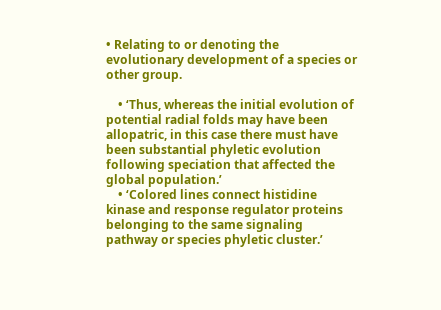• Relating to or denoting the evolutionary development of a species or other group.

    • ‘Thus, whereas the initial evolution of potential radial folds may have been allopatric, in this case there must have been substantial phyletic evolution following speciation that affected the global population.’
    • ‘Colored lines connect histidine kinase and response regulator proteins belonging to the same signaling pathway or species phyletic cluster.’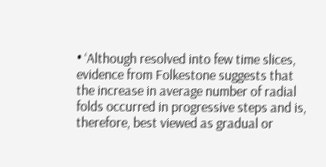• ‘Although resolved into few time slices, evidence from Folkestone suggests that the increase in average number of radial folds occurred in progressive steps and is, therefore, best viewed as gradual or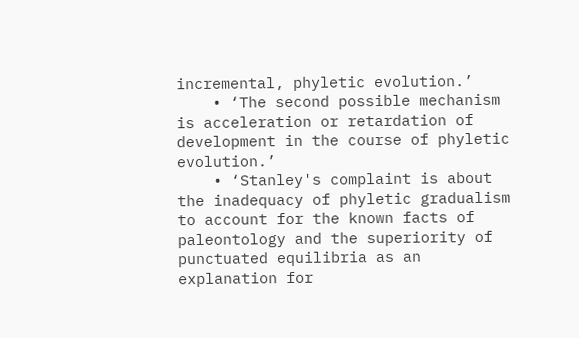incremental, phyletic evolution.’
    • ‘The second possible mechanism is acceleration or retardation of development in the course of phyletic evolution.’
    • ‘Stanley's complaint is about the inadequacy of phyletic gradualism to account for the known facts of paleontology and the superiority of punctuated equilibria as an explanation for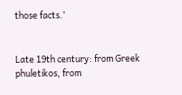those facts.’


Late 19th century: from Greek phuletikos, from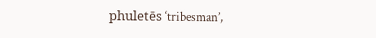phuletēs ‘tribesman’,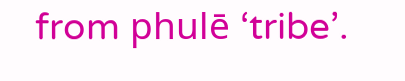from phulē ‘tribe’.